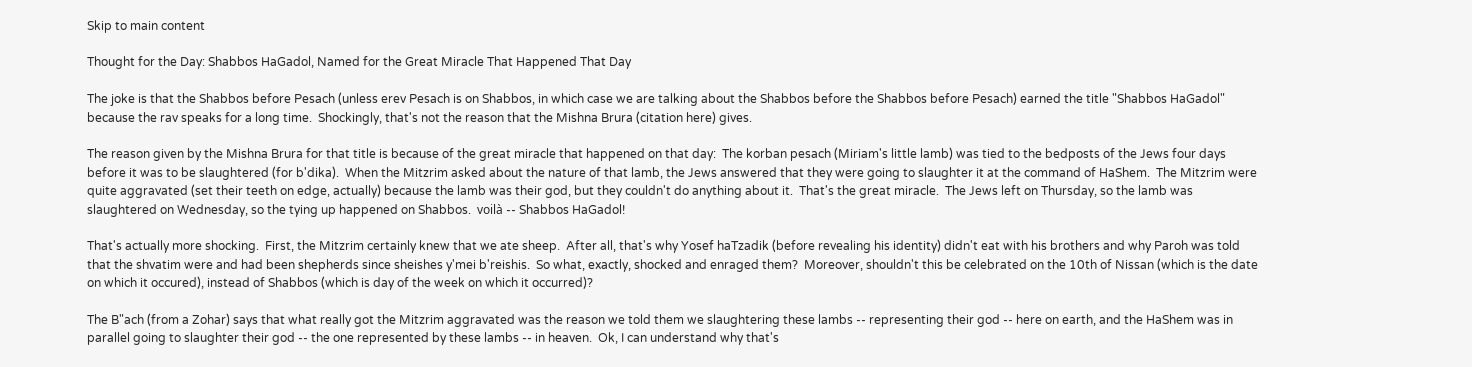Skip to main content

Thought for the Day: Shabbos HaGadol, Named for the Great Miracle That Happened That Day

The joke is that the Shabbos before Pesach (unless erev Pesach is on Shabbos, in which case we are talking about the Shabbos before the Shabbos before Pesach) earned the title "Shabbos HaGadol" because the rav speaks for a long time.  Shockingly, that's not the reason that the Mishna Brura (citation here) gives.

The reason given by the Mishna Brura for that title is because of the great miracle that happened on that day:  The korban pesach (Miriam's little lamb) was tied to the bedposts of the Jews four days before it was to be slaughtered (for b'dika).  When the Mitzrim asked about the nature of that lamb, the Jews answered that they were going to slaughter it at the command of HaShem.  The Mitzrim were quite aggravated (set their teeth on edge, actually) because the lamb was their god, but they couldn't do anything about it.  That's the great miracle.  The Jews left on Thursday, so the lamb was slaughtered on Wednesday, so the tying up happened on Shabbos.  voilà -- Shabbos HaGadol!

That's actually more shocking.  First, the Mitzrim certainly knew that we ate sheep.  After all, that's why Yosef haTzadik (before revealing his identity) didn't eat with his brothers and why Paroh was told that the shvatim were and had been shepherds since sheishes y'mei b'reishis.  So what, exactly, shocked and enraged them?  Moreover, shouldn't this be celebrated on the 10th of Nissan (which is the date on which it occured), instead of Shabbos (which is day of the week on which it occurred)?

The B"ach (from a Zohar) says that what really got the Mitzrim aggravated was the reason we told them we slaughtering these lambs -- representing their god -- here on earth, and the HaShem was in parallel going to slaughter their god -- the one represented by these lambs -- in heaven.  Ok, I can understand why that's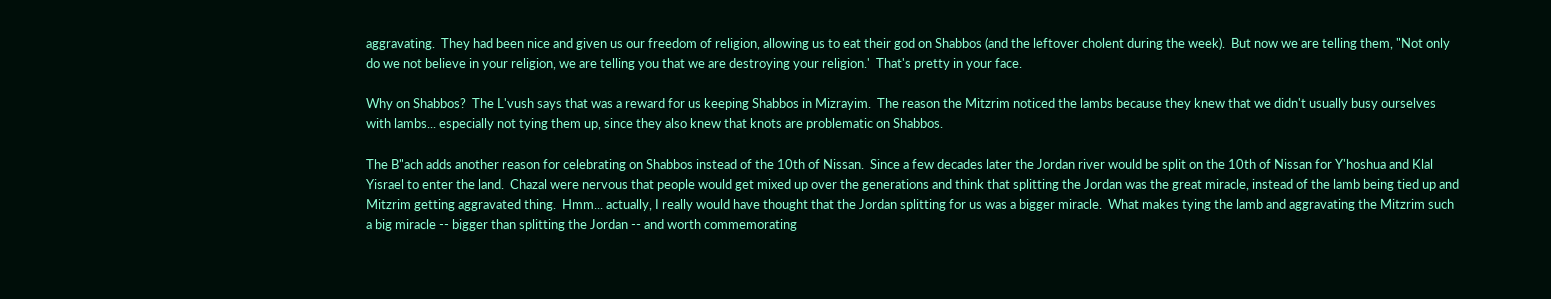aggravating.  They had been nice and given us our freedom of religion, allowing us to eat their god on Shabbos (and the leftover cholent during the week).  But now we are telling them, "Not only do we not believe in your religion, we are telling you that we are destroying your religion.'  That's pretty in your face.

Why on Shabbos?  The L'vush says that was a reward for us keeping Shabbos in Mizrayim.  The reason the Mitzrim noticed the lambs because they knew that we didn't usually busy ourselves with lambs... especially not tying them up, since they also knew that knots are problematic on Shabbos.

The B"ach adds another reason for celebrating on Shabbos instead of the 10th of Nissan.  Since a few decades later the Jordan river would be split on the 10th of Nissan for Y'hoshua and Klal Yisrael to enter the land.  Chazal were nervous that people would get mixed up over the generations and think that splitting the Jordan was the great miracle, instead of the lamb being tied up and Mitzrim getting aggravated thing.  Hmm... actually, I really would have thought that the Jordan splitting for us was a bigger miracle.  What makes tying the lamb and aggravating the Mitzrim such a big miracle -- bigger than splitting the Jordan -- and worth commemorating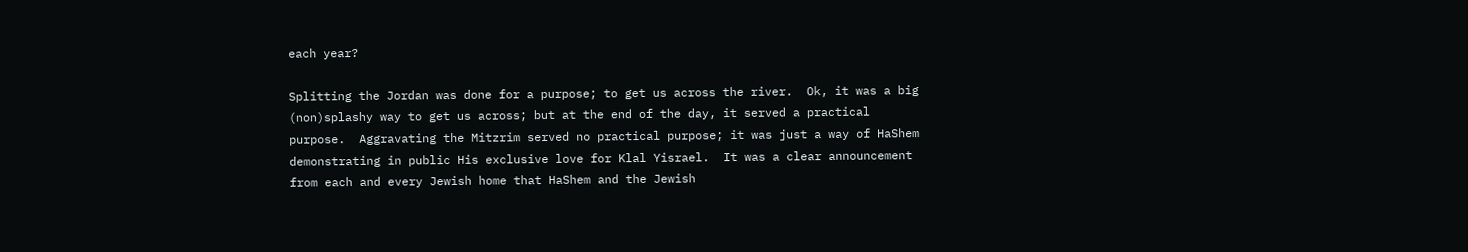each year?

Splitting the Jordan was done for a purpose; to get us across the river.  Ok, it was a big (non)splashy way to get us across; but at the end of the day, it served a practical purpose.  Aggravating the Mitzrim served no practical purpose; it was just a way of HaShem demonstrating in public His exclusive love for Klal Yisrael.  It was a clear announcement from each and every Jewish home that HaShem and the Jewish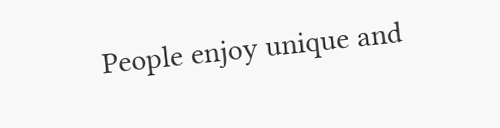People enjoy unique and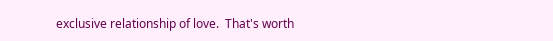exclusive relationship of love.  That's worth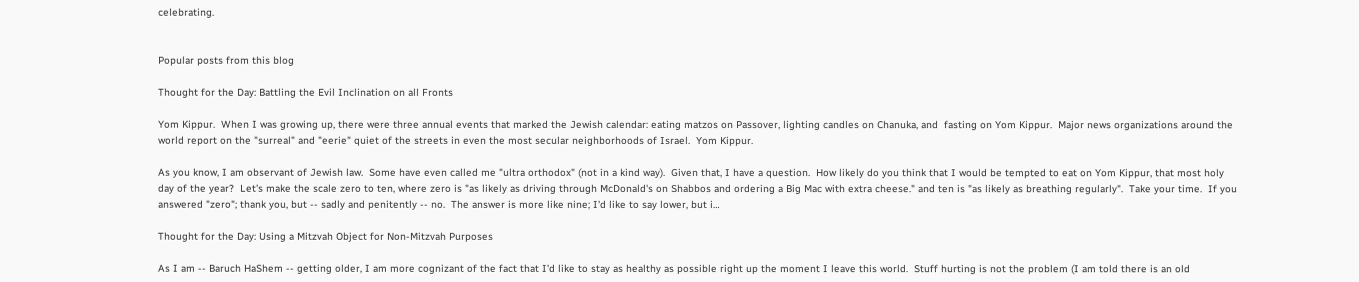celebrating.


Popular posts from this blog

Thought for the Day: Battling the Evil Inclination on all Fronts

Yom Kippur.  When I was growing up, there were three annual events that marked the Jewish calendar: eating matzos on Passover, lighting candles on Chanuka, and  fasting on Yom Kippur.  Major news organizations around the world report on the "surreal" and "eerie" quiet of the streets in even the most secular neighborhoods of Israel.  Yom Kippur.

As you know, I am observant of Jewish law.  Some have even called me "ultra orthodox" (not in a kind way).  Given that, I have a question.  How likely do you think that I would be tempted to eat on Yom Kippur, that most holy day of the year?  Let's make the scale zero to ten, where zero is "as likely as driving through McDonald's on Shabbos and ordering a Big Mac with extra cheese." and ten is "as likely as breathing regularly".  Take your time.  If you answered "zero"; thank you, but -- sadly and penitently -- no.  The answer is more like nine; I'd like to say lower, but i…

Thought for the Day: Using a Mitzvah Object for Non-Mitzvah Purposes

As I am -- Baruch HaShem -- getting older, I am more cognizant of the fact that I'd like to stay as healthy as possible right up the moment I leave this world.  Stuff hurting is not the problem (I am told there is an old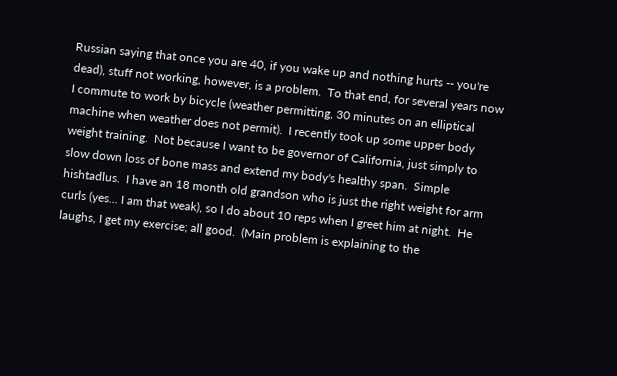Russian saying that once you are 40, if you wake up and nothing hurts -- you're dead), stuff not working, however, is a problem.  To that end, for several years now I commute to work by bicycle (weather permitting, 30 minutes on an elliptical machine when weather does not permit).  I recently took up some upper body weight training.  Not because I want to be governor of California, just simply to slow down loss of bone mass and extend my body's healthy span.  Simple hishtadlus.  I have an 18 month old grandson who is just the right weight for arm curls (yes... I am that weak), so I do about 10 reps when I greet him at night.  He laughs, I get my exercise; all good.  (Main problem is explaining to the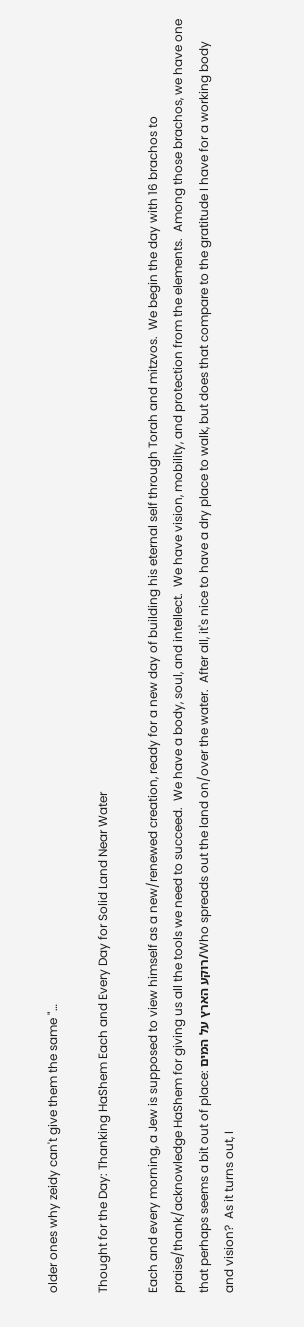older ones why zeidy can't give them the same "…

Thought for the Day: Thanking HaShem Each and Every Day for Solid Land Near Water

Each and every morning, a Jew is supposed to view himself as a new/renewed creation, ready for a new day of building his eternal self through Torah and mitzvos.  We begin the day with 16 brachos to praise/thank/acknowledge HaShem for giving us all the tools we need to succeed.  We have a body, soul, and intellect.  We have vision, mobility, and protection from the elements.  Among those brachos, we have one that perhaps seems a bit out of place: רוקע הארץ על המים/Who spreads out the land on/over the water.  After all, it's nice to have a dry place to walk, but does that compare to the gratitude I have for a working body and vision?  As it turns out, I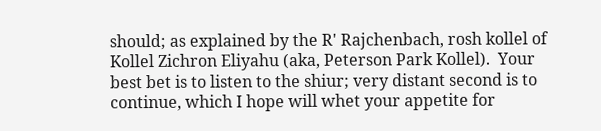should; as explained by the R' Rajchenbach, rosh kollel of Kollel Zichron Eliyahu (aka, Peterson Park Kollel).  Your best bet is to listen to the shiur; very distant second is to continue, which I hope will whet your appetite for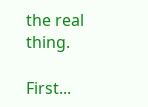the real thing.

First...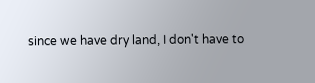since we have dry land, I don't have to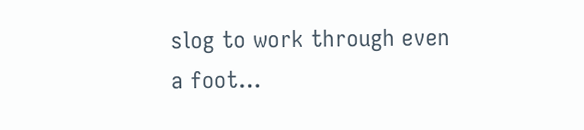slog to work through even a foot…